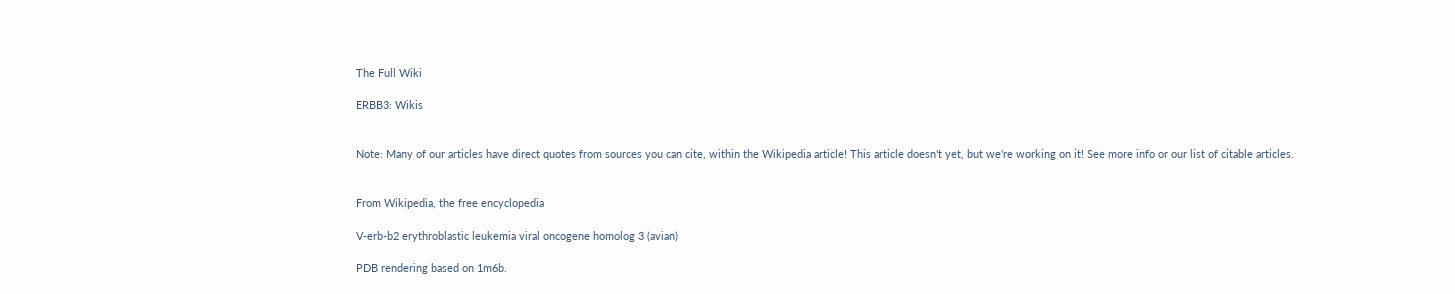The Full Wiki

ERBB3: Wikis


Note: Many of our articles have direct quotes from sources you can cite, within the Wikipedia article! This article doesn't yet, but we're working on it! See more info or our list of citable articles.


From Wikipedia, the free encyclopedia

V-erb-b2 erythroblastic leukemia viral oncogene homolog 3 (avian)

PDB rendering based on 1m6b.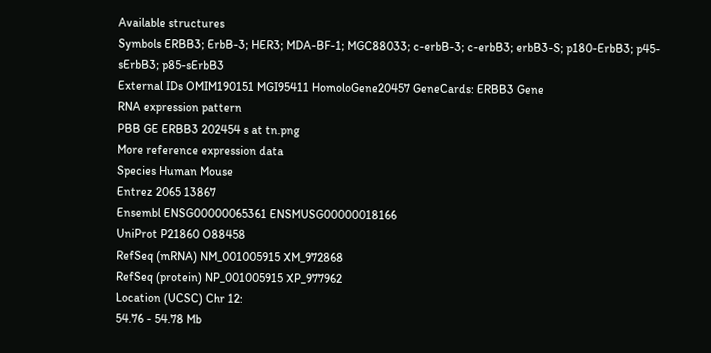Available structures
Symbols ERBB3; ErbB-3; HER3; MDA-BF-1; MGC88033; c-erbB-3; c-erbB3; erbB3-S; p180-ErbB3; p45-sErbB3; p85-sErbB3
External IDs OMIM190151 MGI95411 HomoloGene20457 GeneCards: ERBB3 Gene
RNA expression pattern
PBB GE ERBB3 202454 s at tn.png
More reference expression data
Species Human Mouse
Entrez 2065 13867
Ensembl ENSG00000065361 ENSMUSG00000018166
UniProt P21860 O88458
RefSeq (mRNA) NM_001005915 XM_972868
RefSeq (protein) NP_001005915 XP_977962
Location (UCSC) Chr 12:
54.76 - 54.78 Mb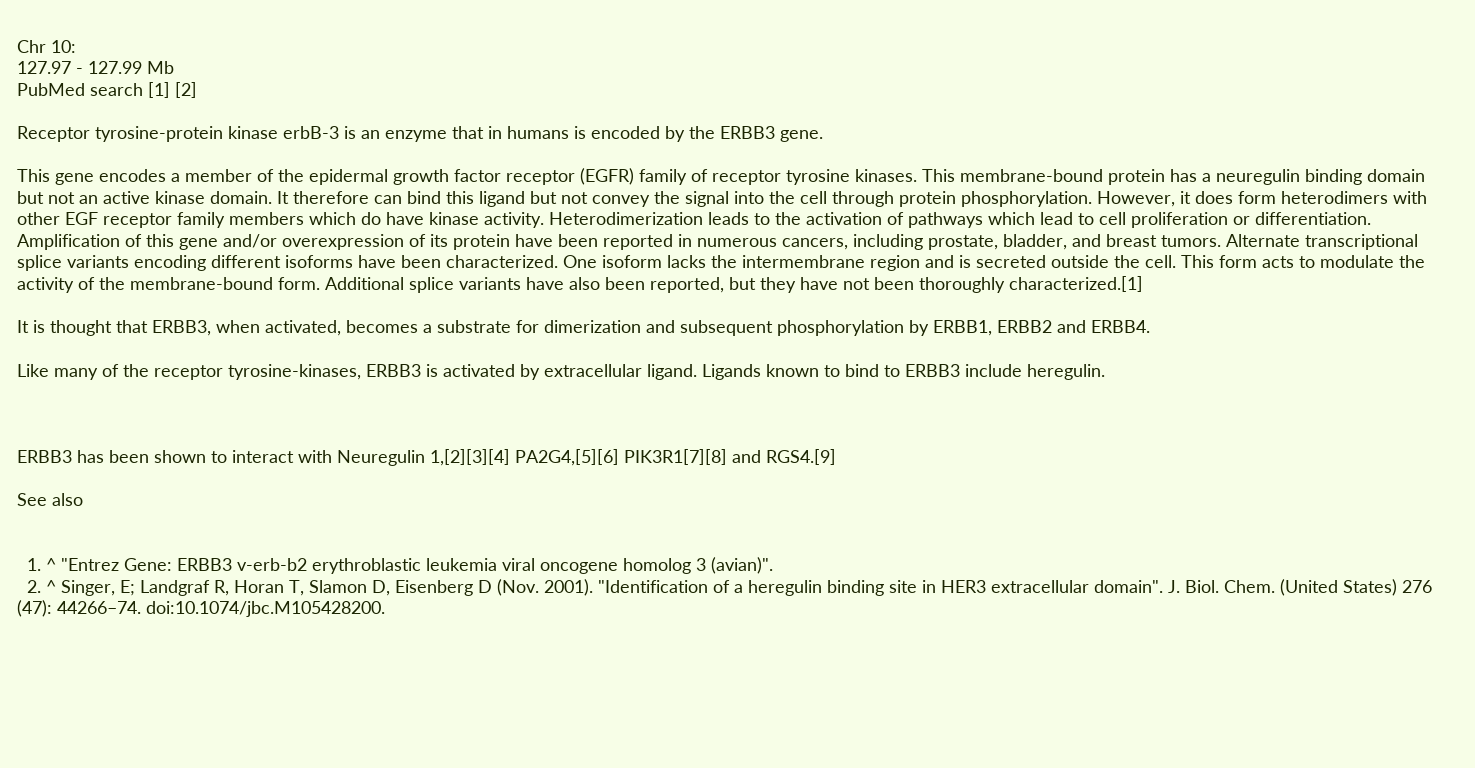Chr 10:
127.97 - 127.99 Mb
PubMed search [1] [2]

Receptor tyrosine-protein kinase erbB-3 is an enzyme that in humans is encoded by the ERBB3 gene.

This gene encodes a member of the epidermal growth factor receptor (EGFR) family of receptor tyrosine kinases. This membrane-bound protein has a neuregulin binding domain but not an active kinase domain. It therefore can bind this ligand but not convey the signal into the cell through protein phosphorylation. However, it does form heterodimers with other EGF receptor family members which do have kinase activity. Heterodimerization leads to the activation of pathways which lead to cell proliferation or differentiation. Amplification of this gene and/or overexpression of its protein have been reported in numerous cancers, including prostate, bladder, and breast tumors. Alternate transcriptional splice variants encoding different isoforms have been characterized. One isoform lacks the intermembrane region and is secreted outside the cell. This form acts to modulate the activity of the membrane-bound form. Additional splice variants have also been reported, but they have not been thoroughly characterized.[1]

It is thought that ERBB3, when activated, becomes a substrate for dimerization and subsequent phosphorylation by ERBB1, ERBB2 and ERBB4.

Like many of the receptor tyrosine-kinases, ERBB3 is activated by extracellular ligand. Ligands known to bind to ERBB3 include heregulin.



ERBB3 has been shown to interact with Neuregulin 1,[2][3][4] PA2G4,[5][6] PIK3R1[7][8] and RGS4.[9]

See also


  1. ^ "Entrez Gene: ERBB3 v-erb-b2 erythroblastic leukemia viral oncogene homolog 3 (avian)".
  2. ^ Singer, E; Landgraf R, Horan T, Slamon D, Eisenberg D (Nov. 2001). "Identification of a heregulin binding site in HER3 extracellular domain". J. Biol. Chem. (United States) 276 (47): 44266–74. doi:10.1074/jbc.M105428200.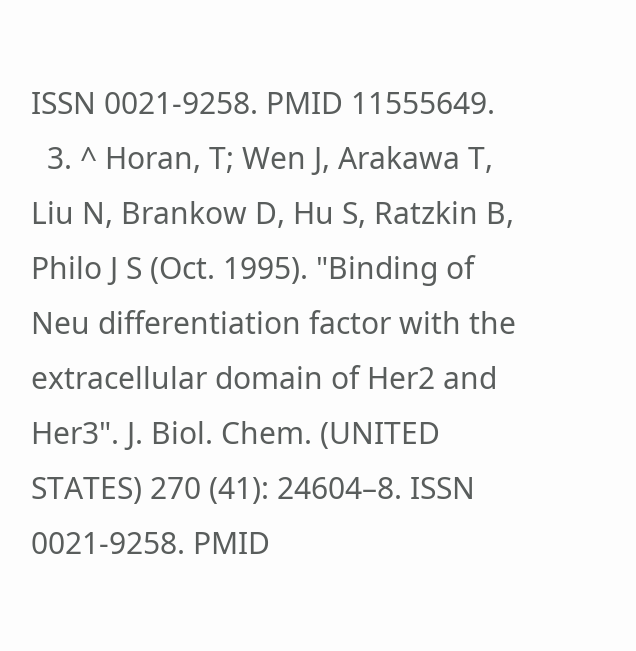ISSN 0021-9258. PMID 11555649.
  3. ^ Horan, T; Wen J, Arakawa T, Liu N, Brankow D, Hu S, Ratzkin B, Philo J S (Oct. 1995). "Binding of Neu differentiation factor with the extracellular domain of Her2 and Her3". J. Biol. Chem. (UNITED STATES) 270 (41): 24604–8. ISSN 0021-9258. PMID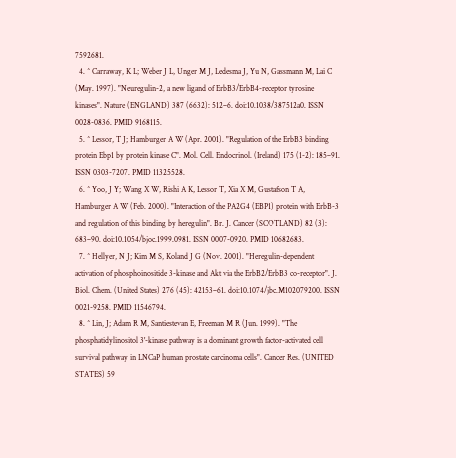7592681.
  4. ^ Carraway, K L; Weber J L, Unger M J, Ledesma J, Yu N, Gassmann M, Lai C (May. 1997). "Neuregulin-2, a new ligand of ErbB3/ErbB4-receptor tyrosine kinases". Nature (ENGLAND) 387 (6632): 512–6. doi:10.1038/387512a0. ISSN 0028-0836. PMID 9168115.
  5. ^ Lessor, T J; Hamburger A W (Apr. 2001). "Regulation of the ErbB3 binding protein Ebp1 by protein kinase C". Mol. Cell. Endocrinol. (Ireland) 175 (1-2): 185–91. ISSN 0303-7207. PMID 11325528.
  6. ^ Yoo, J Y; Wang X W, Rishi A K, Lessor T, Xia X M, Gustafson T A, Hamburger A W (Feb. 2000). "Interaction of the PA2G4 (EBP1) protein with ErbB-3 and regulation of this binding by heregulin". Br. J. Cancer (SCOTLAND) 82 (3): 683–90. doi:10.1054/bjoc.1999.0981. ISSN 0007-0920. PMID 10682683.
  7. ^ Hellyer, N J; Kim M S, Koland J G (Nov. 2001). "Heregulin-dependent activation of phosphoinositide 3-kinase and Akt via the ErbB2/ErbB3 co-receptor". J. Biol. Chem. (United States) 276 (45): 42153–61. doi:10.1074/jbc.M102079200. ISSN 0021-9258. PMID 11546794.
  8. ^ Lin, J; Adam R M, Santiestevan E, Freeman M R (Jun. 1999). "The phosphatidylinositol 3'-kinase pathway is a dominant growth factor-activated cell survival pathway in LNCaP human prostate carcinoma cells". Cancer Res. (UNITED STATES) 59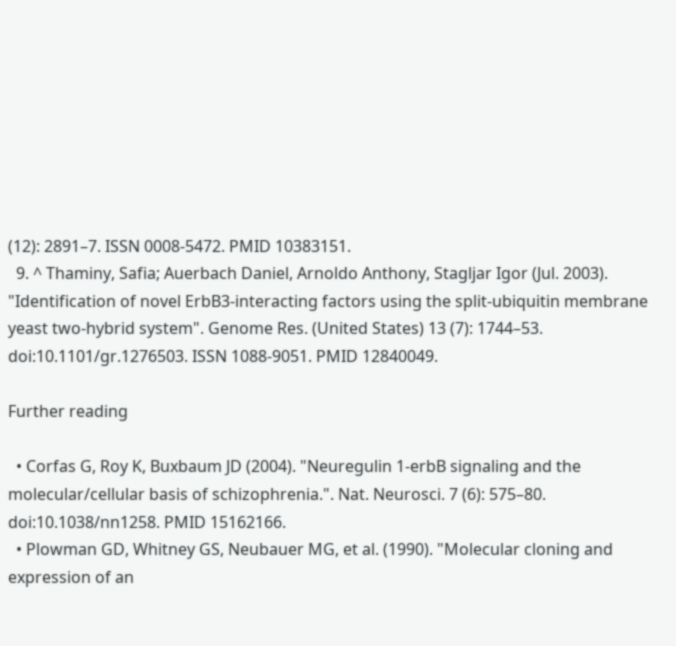(12): 2891–7. ISSN 0008-5472. PMID 10383151.
  9. ^ Thaminy, Safia; Auerbach Daniel, Arnoldo Anthony, Stagljar Igor (Jul. 2003). "Identification of novel ErbB3-interacting factors using the split-ubiquitin membrane yeast two-hybrid system". Genome Res. (United States) 13 (7): 1744–53. doi:10.1101/gr.1276503. ISSN 1088-9051. PMID 12840049.

Further reading

  • Corfas G, Roy K, Buxbaum JD (2004). "Neuregulin 1-erbB signaling and the molecular/cellular basis of schizophrenia.". Nat. Neurosci. 7 (6): 575–80. doi:10.1038/nn1258. PMID 15162166.
  • Plowman GD, Whitney GS, Neubauer MG, et al. (1990). "Molecular cloning and expression of an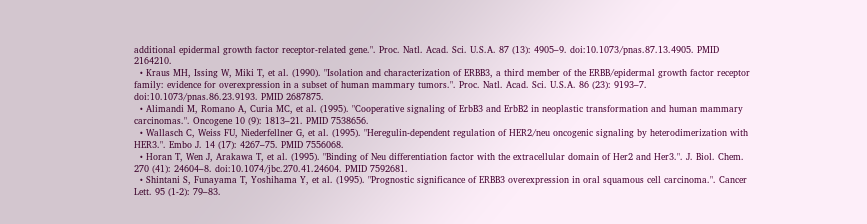additional epidermal growth factor receptor-related gene.". Proc. Natl. Acad. Sci. U.S.A. 87 (13): 4905–9. doi:10.1073/pnas.87.13.4905. PMID 2164210.
  • Kraus MH, Issing W, Miki T, et al. (1990). "Isolation and characterization of ERBB3, a third member of the ERBB/epidermal growth factor receptor family: evidence for overexpression in a subset of human mammary tumors.". Proc. Natl. Acad. Sci. U.S.A. 86 (23): 9193–7. doi:10.1073/pnas.86.23.9193. PMID 2687875.
  • Alimandi M, Romano A, Curia MC, et al. (1995). "Cooperative signaling of ErbB3 and ErbB2 in neoplastic transformation and human mammary carcinomas.". Oncogene 10 (9): 1813–21. PMID 7538656.
  • Wallasch C, Weiss FU, Niederfellner G, et al. (1995). "Heregulin-dependent regulation of HER2/neu oncogenic signaling by heterodimerization with HER3.". Embo J. 14 (17): 4267–75. PMID 7556068.
  • Horan T, Wen J, Arakawa T, et al. (1995). "Binding of Neu differentiation factor with the extracellular domain of Her2 and Her3.". J. Biol. Chem. 270 (41): 24604–8. doi:10.1074/jbc.270.41.24604. PMID 7592681.
  • Shintani S, Funayama T, Yoshihama Y, et al. (1995). "Prognostic significance of ERBB3 overexpression in oral squamous cell carcinoma.". Cancer Lett. 95 (1-2): 79–83.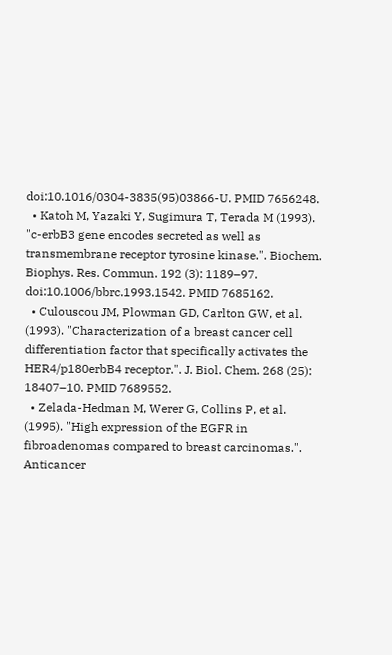doi:10.1016/0304-3835(95)03866-U. PMID 7656248.
  • Katoh M, Yazaki Y, Sugimura T, Terada M (1993). "c-erbB3 gene encodes secreted as well as transmembrane receptor tyrosine kinase.". Biochem. Biophys. Res. Commun. 192 (3): 1189–97. doi:10.1006/bbrc.1993.1542. PMID 7685162.
  • Culouscou JM, Plowman GD, Carlton GW, et al. (1993). "Characterization of a breast cancer cell differentiation factor that specifically activates the HER4/p180erbB4 receptor.". J. Biol. Chem. 268 (25): 18407–10. PMID 7689552.
  • Zelada-Hedman M, Werer G, Collins P, et al. (1995). "High expression of the EGFR in fibroadenomas compared to breast carcinomas.". Anticancer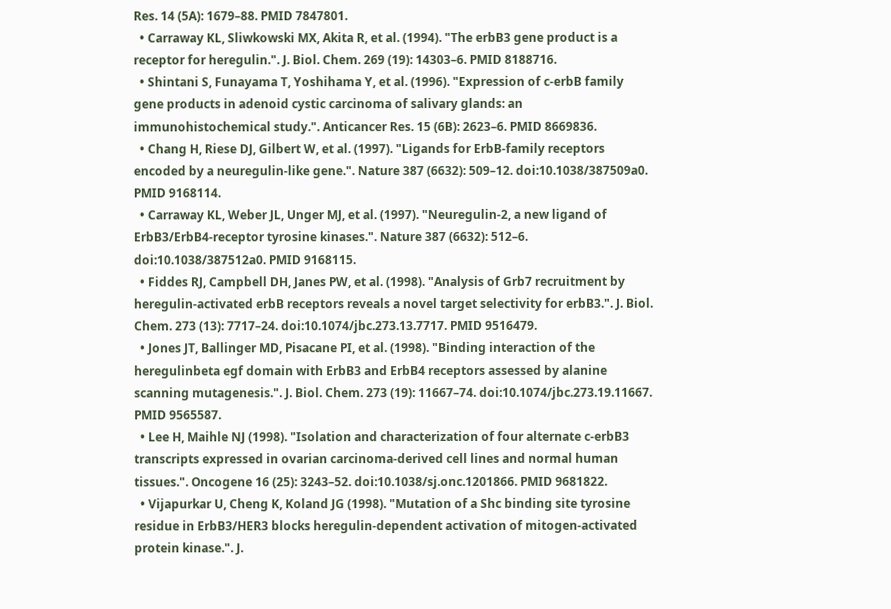Res. 14 (5A): 1679–88. PMID 7847801.
  • Carraway KL, Sliwkowski MX, Akita R, et al. (1994). "The erbB3 gene product is a receptor for heregulin.". J. Biol. Chem. 269 (19): 14303–6. PMID 8188716.
  • Shintani S, Funayama T, Yoshihama Y, et al. (1996). "Expression of c-erbB family gene products in adenoid cystic carcinoma of salivary glands: an immunohistochemical study.". Anticancer Res. 15 (6B): 2623–6. PMID 8669836.
  • Chang H, Riese DJ, Gilbert W, et al. (1997). "Ligands for ErbB-family receptors encoded by a neuregulin-like gene.". Nature 387 (6632): 509–12. doi:10.1038/387509a0. PMID 9168114.
  • Carraway KL, Weber JL, Unger MJ, et al. (1997). "Neuregulin-2, a new ligand of ErbB3/ErbB4-receptor tyrosine kinases.". Nature 387 (6632): 512–6. doi:10.1038/387512a0. PMID 9168115.
  • Fiddes RJ, Campbell DH, Janes PW, et al. (1998). "Analysis of Grb7 recruitment by heregulin-activated erbB receptors reveals a novel target selectivity for erbB3.". J. Biol. Chem. 273 (13): 7717–24. doi:10.1074/jbc.273.13.7717. PMID 9516479.
  • Jones JT, Ballinger MD, Pisacane PI, et al. (1998). "Binding interaction of the heregulinbeta egf domain with ErbB3 and ErbB4 receptors assessed by alanine scanning mutagenesis.". J. Biol. Chem. 273 (19): 11667–74. doi:10.1074/jbc.273.19.11667. PMID 9565587.
  • Lee H, Maihle NJ (1998). "Isolation and characterization of four alternate c-erbB3 transcripts expressed in ovarian carcinoma-derived cell lines and normal human tissues.". Oncogene 16 (25): 3243–52. doi:10.1038/sj.onc.1201866. PMID 9681822.
  • Vijapurkar U, Cheng K, Koland JG (1998). "Mutation of a Shc binding site tyrosine residue in ErbB3/HER3 blocks heregulin-dependent activation of mitogen-activated protein kinase.". J.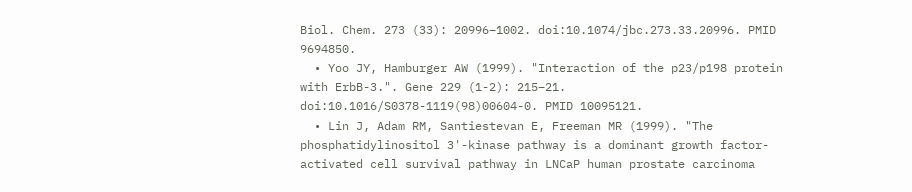Biol. Chem. 273 (33): 20996–1002. doi:10.1074/jbc.273.33.20996. PMID 9694850.
  • Yoo JY, Hamburger AW (1999). "Interaction of the p23/p198 protein with ErbB-3.". Gene 229 (1-2): 215–21. doi:10.1016/S0378-1119(98)00604-0. PMID 10095121.
  • Lin J, Adam RM, Santiestevan E, Freeman MR (1999). "The phosphatidylinositol 3'-kinase pathway is a dominant growth factor-activated cell survival pathway in LNCaP human prostate carcinoma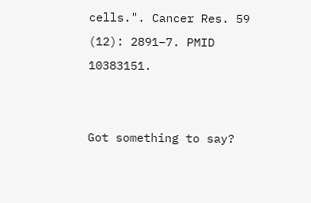cells.". Cancer Res. 59 (12): 2891–7. PMID 10383151.


Got something to say?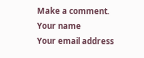Make a comment.
Your name
Your email address